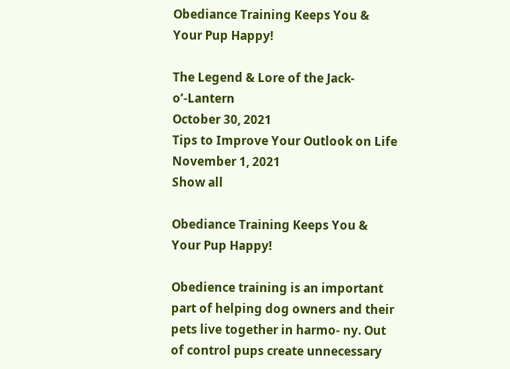Obediance Training Keeps You & Your Pup Happy!

The Legend & Lore of the Jack-o’-Lantern
October 30, 2021
Tips to Improve Your Outlook on Life
November 1, 2021
Show all

Obediance Training Keeps You & Your Pup Happy!

Obedience training is an important part of helping dog owners and their pets live together in harmo- ny. Out of control pups create unnecessary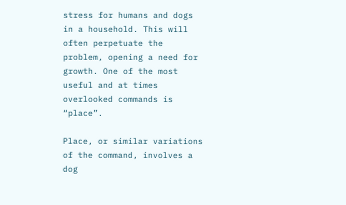stress for humans and dogs in a household. This will often perpetuate the problem, opening a need for growth. One of the most useful and at times overlooked commands is “place”.

Place, or similar variations of the command, involves a dog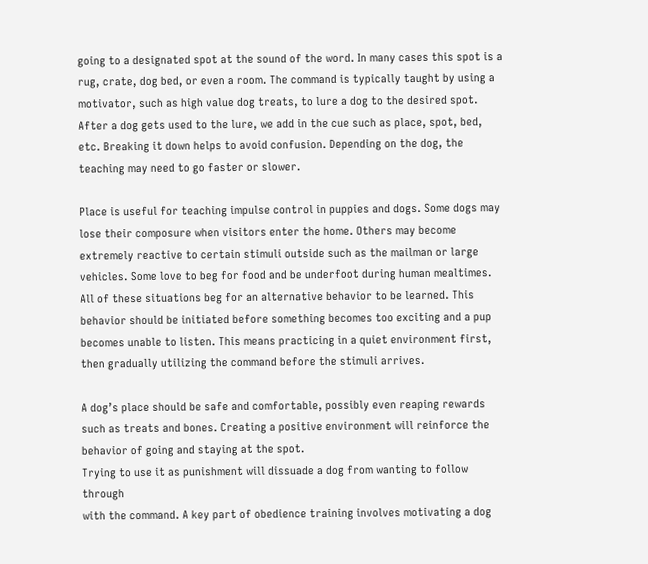going to a designated spot at the sound of the word. In many cases this spot is a rug, crate, dog bed, or even a room. The command is typically taught by using a motivator, such as high value dog treats, to lure a dog to the desired spot. After a dog gets used to the lure, we add in the cue such as place, spot, bed, etc. Breaking it down helps to avoid confusion. Depending on the dog, the teaching may need to go faster or slower.

Place is useful for teaching impulse control in puppies and dogs. Some dogs may lose their composure when visitors enter the home. Others may become extremely reactive to certain stimuli outside such as the mailman or large vehicles. Some love to beg for food and be underfoot during human mealtimes. All of these situations beg for an alternative behavior to be learned. This behavior should be initiated before something becomes too exciting and a pup becomes unable to listen. This means practicing in a quiet environment first, then gradually utilizing the command before the stimuli arrives.

A dog’s place should be safe and comfortable, possibly even reaping rewards such as treats and bones. Creating a positive environment will reinforce the behavior of going and staying at the spot.
Trying to use it as punishment will dissuade a dog from wanting to follow through
with the command. A key part of obedience training involves motivating a dog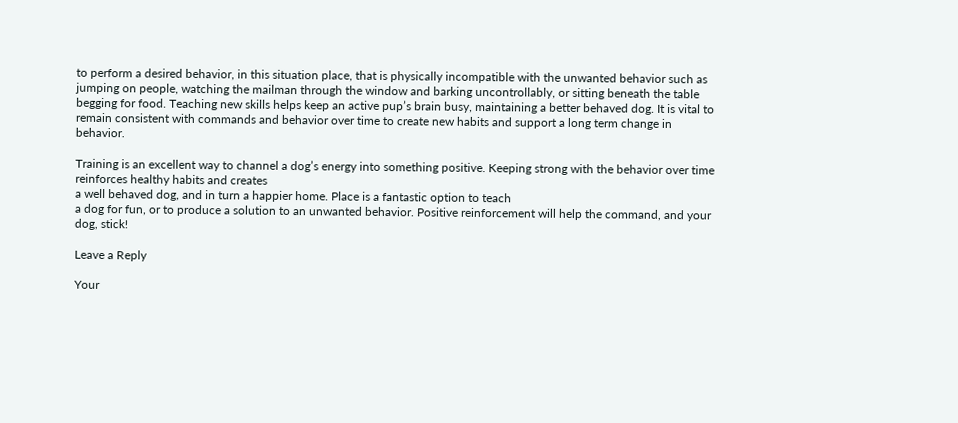to perform a desired behavior, in this situation place, that is physically incompatible with the unwanted behavior such as jumping on people, watching the mailman through the window and barking uncontrollably, or sitting beneath the table begging for food. Teaching new skills helps keep an active pup’s brain busy, maintaining a better behaved dog. It is vital to remain consistent with commands and behavior over time to create new habits and support a long term change in behavior.

Training is an excellent way to channel a dog’s energy into something positive. Keeping strong with the behavior over time reinforces healthy habits and creates
a well behaved dog, and in turn a happier home. Place is a fantastic option to teach
a dog for fun, or to produce a solution to an unwanted behavior. Positive reinforcement will help the command, and your dog, stick!

Leave a Reply

Your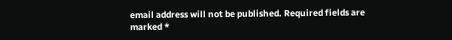email address will not be published. Required fields are marked *